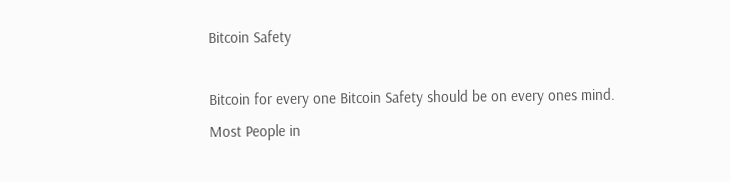Bitcoin Safety

Bitcoin for every one Bitcoin Safety should be on every ones mind. Most People in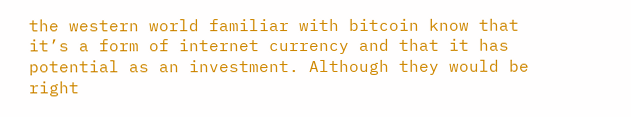the western world familiar with bitcoin know that it’s a form of internet currency and that it has potential as an investment. Although they would be right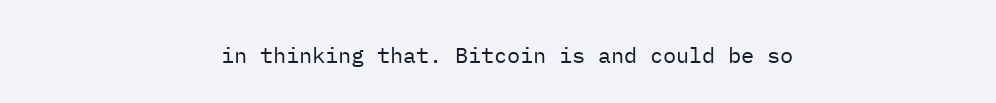in thinking that. Bitcoin is and could be so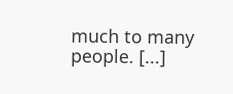much to many people. [...]